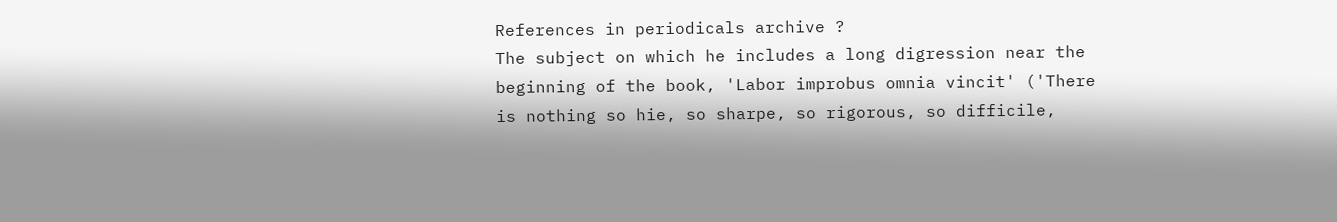References in periodicals archive ?
The subject on which he includes a long digression near the beginning of the book, 'Labor improbus omnia vincit' ('There is nothing so hie, so sharpe, so rigorous, so difficile,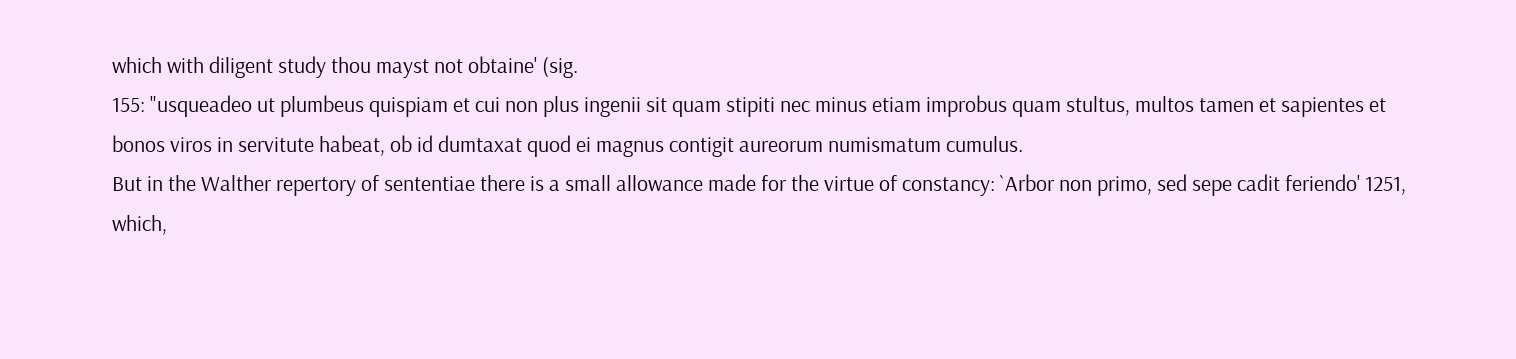which with diligent study thou mayst not obtaine' (sig.
155: "usqueadeo ut plumbeus quispiam et cui non plus ingenii sit quam stipiti nec minus etiam improbus quam stultus, multos tamen et sapientes et bonos viros in servitute habeat, ob id dumtaxat quod ei magnus contigit aureorum numismatum cumulus.
But in the Walther repertory of sententiae there is a small allowance made for the virtue of constancy: `Arbor non primo, sed sepe cadit feriendo' 1251, which,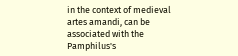in the context of medieval artes amandi, can be associated with the Pamphilus's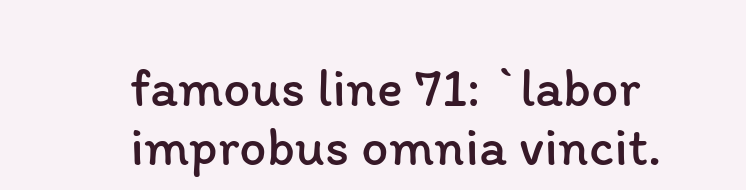famous line 71: `labor improbus omnia vincit.